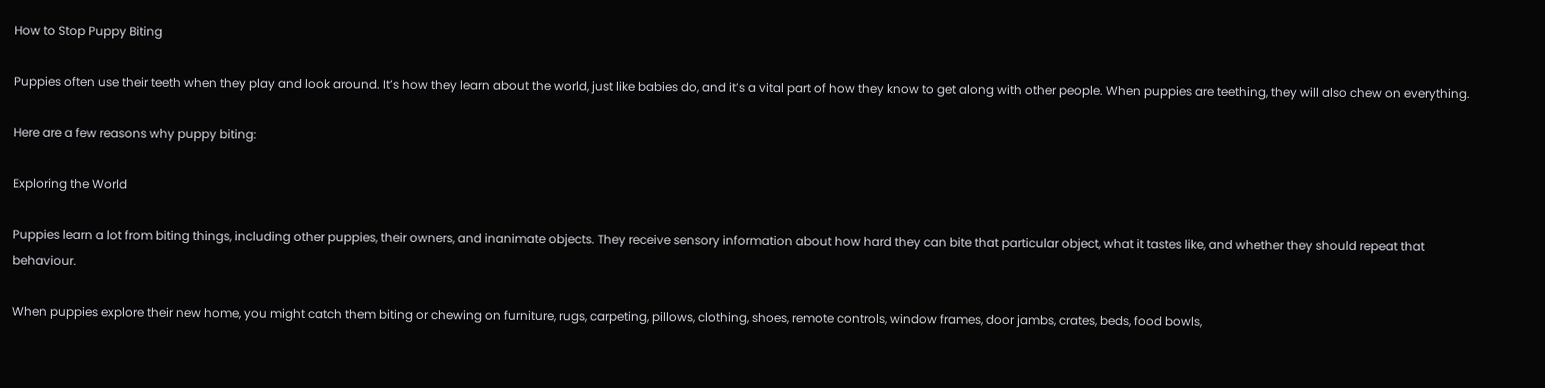How to Stop Puppy Biting

Puppies often use their teeth when they play and look around. It’s how they learn about the world, just like babies do, and it’s a vital part of how they know to get along with other people. When puppies are teething, they will also chew on everything.

Here are a few reasons why puppy biting:

Exploring the World

Puppies learn a lot from biting things, including other puppies, their owners, and inanimate objects. They receive sensory information about how hard they can bite that particular object, what it tastes like, and whether they should repeat that behaviour.

When puppies explore their new home, you might catch them biting or chewing on furniture, rugs, carpeting, pillows, clothing, shoes, remote controls, window frames, door jambs, crates, beds, food bowls,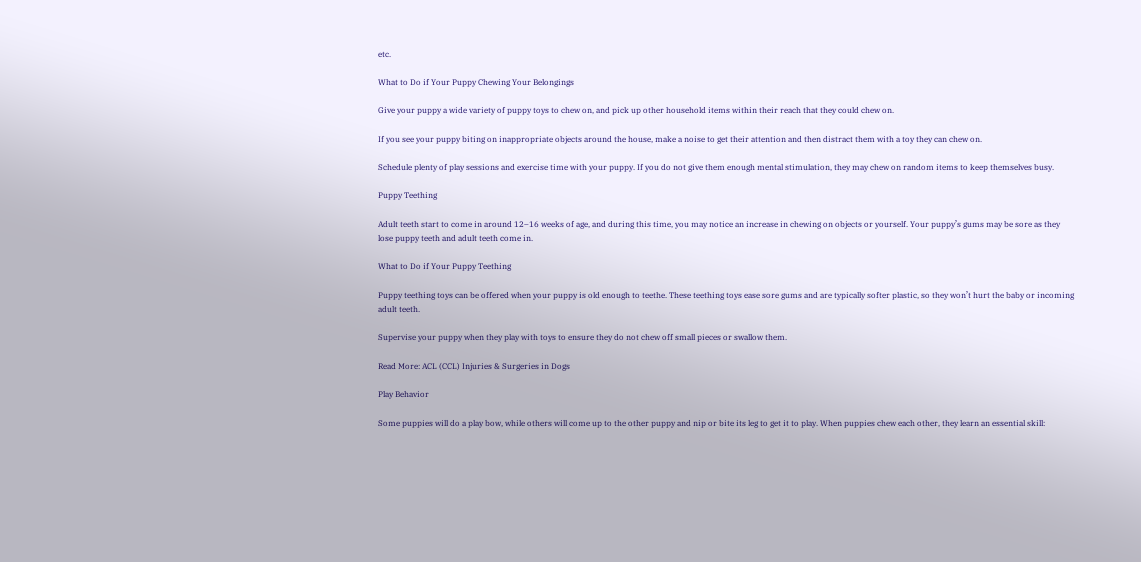etc.

What to Do if Your Puppy Chewing Your Belongings

Give your puppy a wide variety of puppy toys to chew on, and pick up other household items within their reach that they could chew on.

If you see your puppy biting on inappropriate objects around the house, make a noise to get their attention and then distract them with a toy they can chew on.

Schedule plenty of play sessions and exercise time with your puppy. If you do not give them enough mental stimulation, they may chew on random items to keep themselves busy.

Puppy Teething

Adult teeth start to come in around 12–16 weeks of age, and during this time, you may notice an increase in chewing on objects or yourself. Your puppy’s gums may be sore as they lose puppy teeth and adult teeth come in.

What to Do if Your Puppy Teething

Puppy teething toys can be offered when your puppy is old enough to teethe. These teething toys ease sore gums and are typically softer plastic, so they won’t hurt the baby or incoming adult teeth.

Supervise your puppy when they play with toys to ensure they do not chew off small pieces or swallow them.

Read More: ACL (CCL) Injuries & Surgeries in Dogs

Play Behavior

Some puppies will do a play bow, while others will come up to the other puppy and nip or bite its leg to get it to play. When puppies chew each other, they learn an essential skill: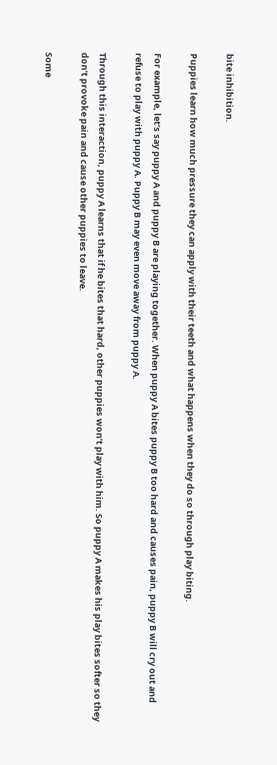bite inhibition.

Puppies learn how much pressure they can apply with their teeth and what happens when they do so through play biting.

For example, let’s say puppy A and puppy B are playing together. When puppy A bites puppy B too hard and causes pain, puppy B will cry out and refuse to play with puppy A. Puppy B may even move away from puppy A.

Through this interaction, puppy A learns that if he bites that hard, other puppies won’t play with him. So puppy A makes his play bites softer so they don’t provoke pain and cause other puppies to leave.

Some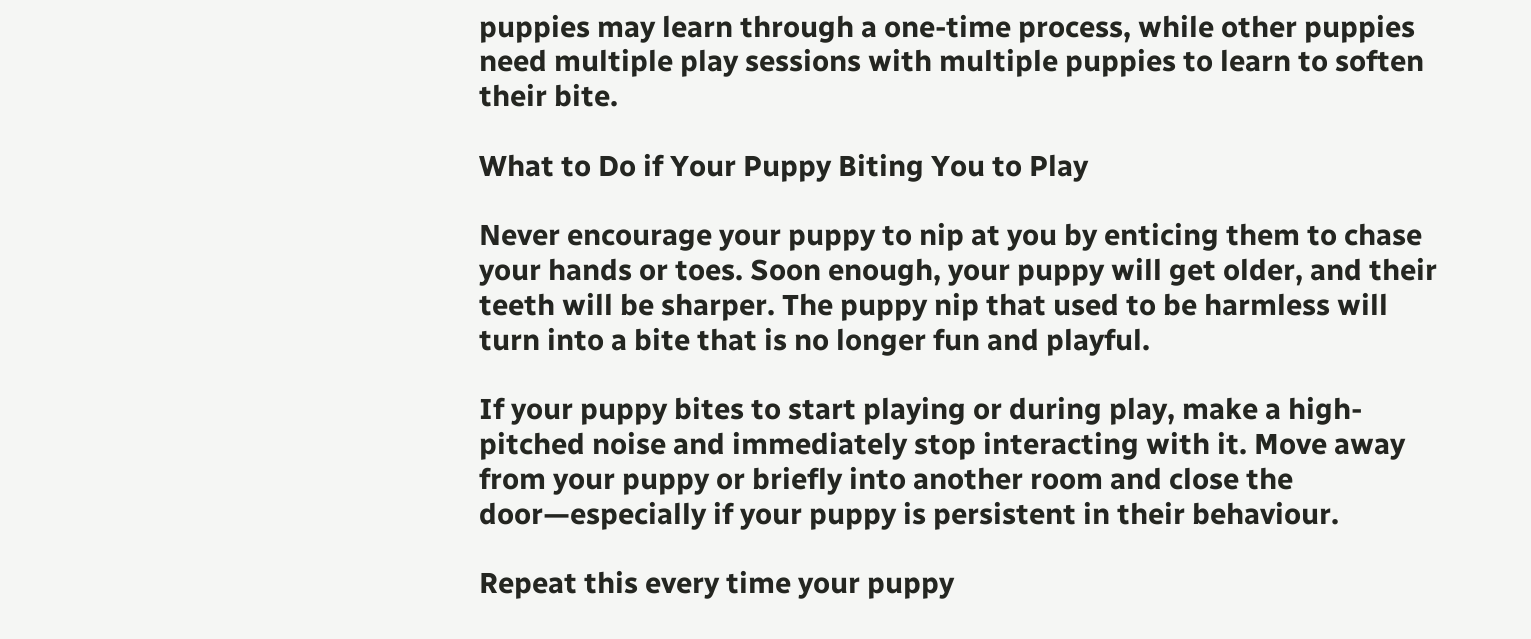puppies may learn through a one-time process, while other puppies need multiple play sessions with multiple puppies to learn to soften their bite.

What to Do if Your Puppy Biting You to Play

Never encourage your puppy to nip at you by enticing them to chase your hands or toes. Soon enough, your puppy will get older, and their teeth will be sharper. The puppy nip that used to be harmless will turn into a bite that is no longer fun and playful.

If your puppy bites to start playing or during play, make a high-pitched noise and immediately stop interacting with it. Move away from your puppy or briefly into another room and close the door—especially if your puppy is persistent in their behaviour.

Repeat this every time your puppy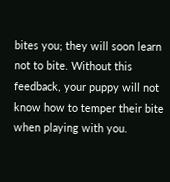bites you; they will soon learn not to bite. Without this feedback, your puppy will not know how to temper their bite when playing with you.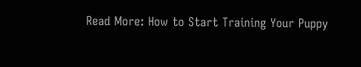Read More: How to Start Training Your Puppy